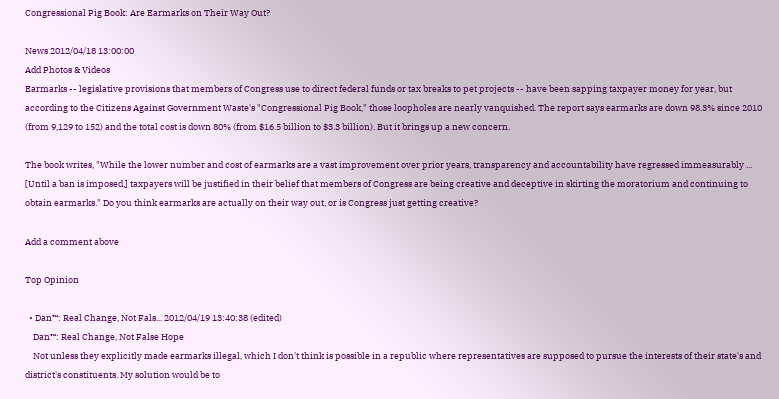Congressional Pig Book: Are Earmarks on Their Way Out?

News 2012/04/18 13:00:00
Add Photos & Videos
Earmarks -- legislative provisions that members of Congress use to direct federal funds or tax breaks to pet projects -- have been sapping taxpayer money for year, but according to the Citizens Against Government Waste's "Congressional Pig Book," those loopholes are nearly vanquished. The report says earmarks are down 98.3% since 2010 (from 9,129 to 152) and the total cost is down 80% (from $16.5 billion to $3.3 billion). But it brings up a new concern.

The book writes, "While the lower number and cost of earmarks are a vast improvement over prior years, transparency and accountability have regressed immeasurably ... [Until a ban is imposed,] taxpayers will be justified in their belief that members of Congress are being creative and deceptive in skirting the moratorium and continuing to obtain earmarks." Do you think earmarks are actually on their way out, or is Congress just getting creative?

Add a comment above

Top Opinion

  • Dan™: Real Change, Not Fals... 2012/04/19 13:40:38 (edited)
    Dan™: Real Change, Not False Hope
    Not unless they explicitly made earmarks illegal, which I don't think is possible in a republic where representatives are supposed to pursue the interests of their state's and district's constituents. My solution would be to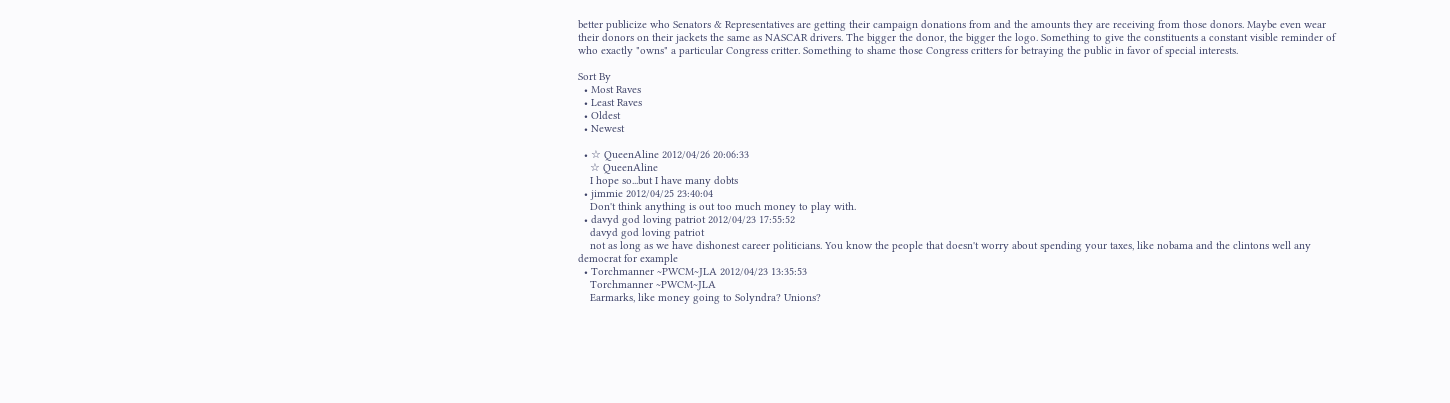better publicize who Senators & Representatives are getting their campaign donations from and the amounts they are receiving from those donors. Maybe even wear their donors on their jackets the same as NASCAR drivers. The bigger the donor, the bigger the logo. Something to give the constituents a constant visible reminder of who exactly "owns" a particular Congress critter. Something to shame those Congress critters for betraying the public in favor of special interests.

Sort By
  • Most Raves
  • Least Raves
  • Oldest
  • Newest

  • ☆ QueenAline 2012/04/26 20:06:33
    ☆ QueenAline
    I hope so...but I have many dobts
  • jimmie 2012/04/25 23:40:04
    Don't think anything is out too much money to play with.
  • davyd god loving patriot 2012/04/23 17:55:52
    davyd god loving patriot
    not as long as we have dishonest career politicians. You know the people that doesn't worry about spending your taxes, like nobama and the clintons well any democrat for example
  • Torchmanner ~PWCM~JLA 2012/04/23 13:35:53
    Torchmanner ~PWCM~JLA
    Earmarks, like money going to Solyndra? Unions?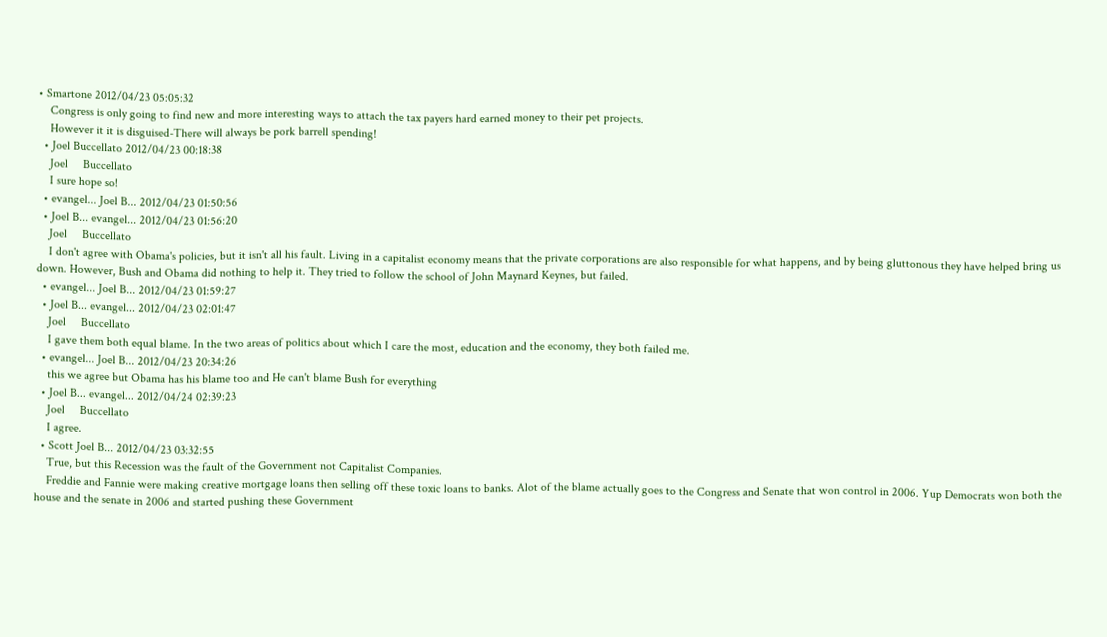• Smartone 2012/04/23 05:05:32
    Congress is only going to find new and more interesting ways to attach the tax payers hard earned money to their pet projects.
    However it it is disguised-There will always be pork barrell spending!
  • Joel Buccellato 2012/04/23 00:18:38
    Joel     Buccellato
    I sure hope so!
  • evangel... Joel B... 2012/04/23 01:50:56
  • Joel B... evangel... 2012/04/23 01:56:20
    Joel     Buccellato
    I don't agree with Obama's policies, but it isn't all his fault. Living in a capitalist economy means that the private corporations are also responsible for what happens, and by being gluttonous they have helped bring us down. However, Bush and Obama did nothing to help it. They tried to follow the school of John Maynard Keynes, but failed.
  • evangel... Joel B... 2012/04/23 01:59:27
  • Joel B... evangel... 2012/04/23 02:01:47
    Joel     Buccellato
    I gave them both equal blame. In the two areas of politics about which I care the most, education and the economy, they both failed me.
  • evangel... Joel B... 2012/04/23 20:34:26
    this we agree but Obama has his blame too and He can't blame Bush for everything
  • Joel B... evangel... 2012/04/24 02:39:23
    Joel     Buccellato
    I agree.
  • Scott Joel B... 2012/04/23 03:32:55
    True, but this Recession was the fault of the Government not Capitalist Companies.
    Freddie and Fannie were making creative mortgage loans then selling off these toxic loans to banks. Alot of the blame actually goes to the Congress and Senate that won control in 2006. Yup Democrats won both the house and the senate in 2006 and started pushing these Government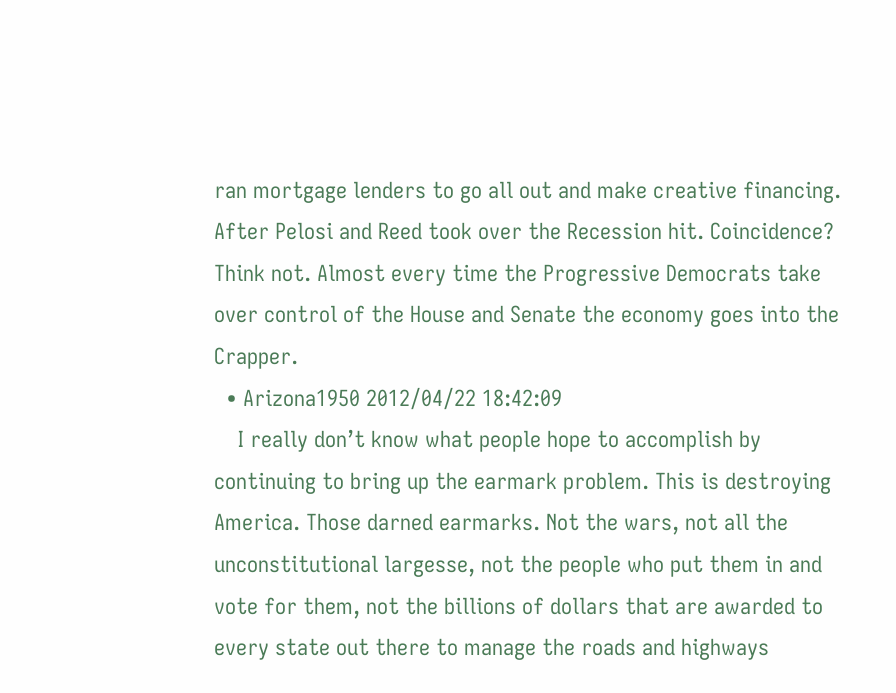ran mortgage lenders to go all out and make creative financing. After Pelosi and Reed took over the Recession hit. Coincidence? Think not. Almost every time the Progressive Democrats take over control of the House and Senate the economy goes into the Crapper.
  • Arizona1950 2012/04/22 18:42:09
    I really don’t know what people hope to accomplish by continuing to bring up the earmark problem. This is destroying America. Those darned earmarks. Not the wars, not all the unconstitutional largesse, not the people who put them in and vote for them, not the billions of dollars that are awarded to every state out there to manage the roads and highways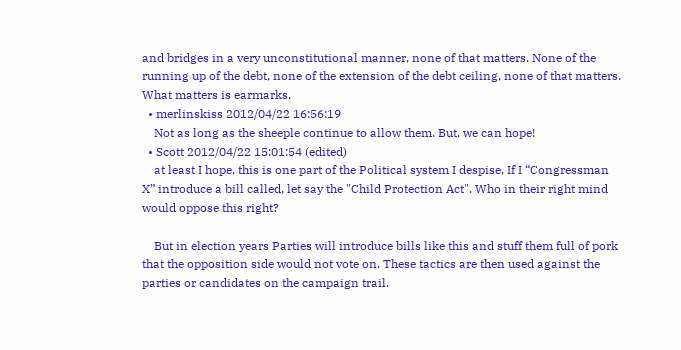and bridges in a very unconstitutional manner, none of that matters. None of the running up of the debt, none of the extension of the debt ceiling, none of that matters. What matters is earmarks.
  • merlinskiss 2012/04/22 16:56:19
    Not as long as the sheeple continue to allow them. But, we can hope!
  • Scott 2012/04/22 15:01:54 (edited)
    at least I hope, this is one part of the Political system I despise, If I “Congressman X” introduce a bill called, let say the "Child Protection Act". Who in their right mind would oppose this right?

    But in election years Parties will introduce bills like this and stuff them full of pork that the opposition side would not vote on. These tactics are then used against the parties or candidates on the campaign trail.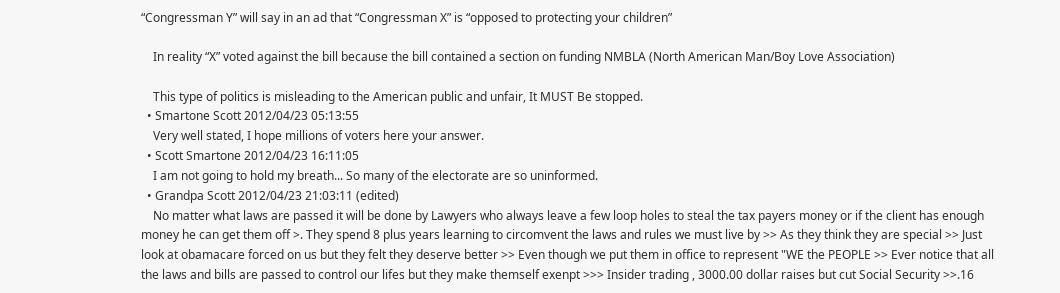“Congressman Y” will say in an ad that “Congressman X” is “opposed to protecting your children”

    In reality “X” voted against the bill because the bill contained a section on funding NMBLA (North American Man/Boy Love Association)

    This type of politics is misleading to the American public and unfair, It MUST Be stopped.
  • Smartone Scott 2012/04/23 05:13:55
    Very well stated, I hope millions of voters here your answer.
  • Scott Smartone 2012/04/23 16:11:05
    I am not going to hold my breath... So many of the electorate are so uninformed.
  • Grandpa Scott 2012/04/23 21:03:11 (edited)
    No matter what laws are passed it will be done by Lawyers who always leave a few loop holes to steal the tax payers money or if the client has enough money he can get them off >. They spend 8 plus years learning to circomvent the laws and rules we must live by >> As they think they are special >> Just look at obamacare forced on us but they felt they deserve better >> Even though we put them in office to represent "WE the PEOPLE >> Ever notice that all the laws and bills are passed to control our lifes but they make themself exenpt >>> Insider trading , 3000.00 dollar raises but cut Social Security >>.16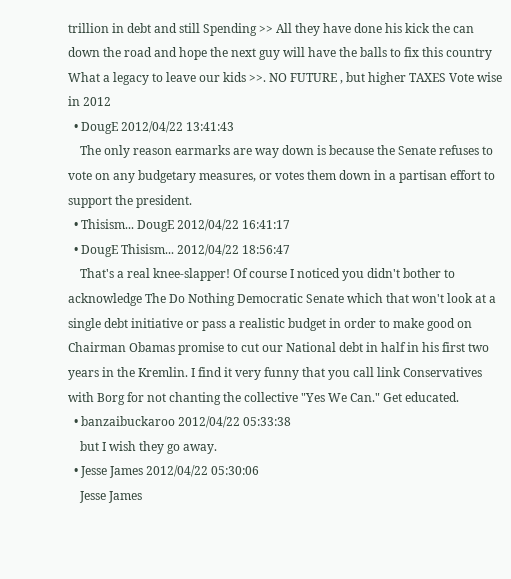trillion in debt and still Spending >> All they have done his kick the can down the road and hope the next guy will have the balls to fix this country What a legacy to leave our kids >>. NO FUTURE , but higher TAXES Vote wise in 2012
  • DougE 2012/04/22 13:41:43
    The only reason earmarks are way down is because the Senate refuses to vote on any budgetary measures, or votes them down in a partisan effort to support the president.
  • Thisism... DougE 2012/04/22 16:41:17
  • DougE Thisism... 2012/04/22 18:56:47
    That's a real knee-slapper! Of course I noticed you didn't bother to acknowledge The Do Nothing Democratic Senate which that won't look at a single debt initiative or pass a realistic budget in order to make good on Chairman Obamas promise to cut our National debt in half in his first two years in the Kremlin. I find it very funny that you call link Conservatives with Borg for not chanting the collective "Yes We Can." Get educated.
  • banzaibuckaroo 2012/04/22 05:33:38
    but I wish they go away.
  • Jesse James 2012/04/22 05:30:06
    Jesse James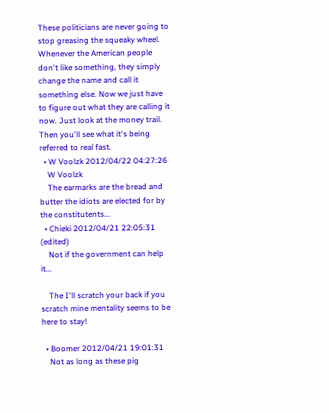These politicians are never going to stop greasing the squeaky wheel. Whenever the American people don't like something, they simply change the name and call it something else. Now we just have to figure out what they are calling it now. Just look at the money trail. Then you'll see what it's being referred to real fast.
  • W Voolzk 2012/04/22 04:27:26
    W Voolzk
    The earmarks are the bread and butter the idiots are elected for by the constitutents...
  • Chieki 2012/04/21 22:05:31 (edited)
    Not if the government can help it...

    The I'll scratch your back if you scratch mine mentality seems to be here to stay!

  • Boomer 2012/04/21 19:01:31
    Not as long as these pig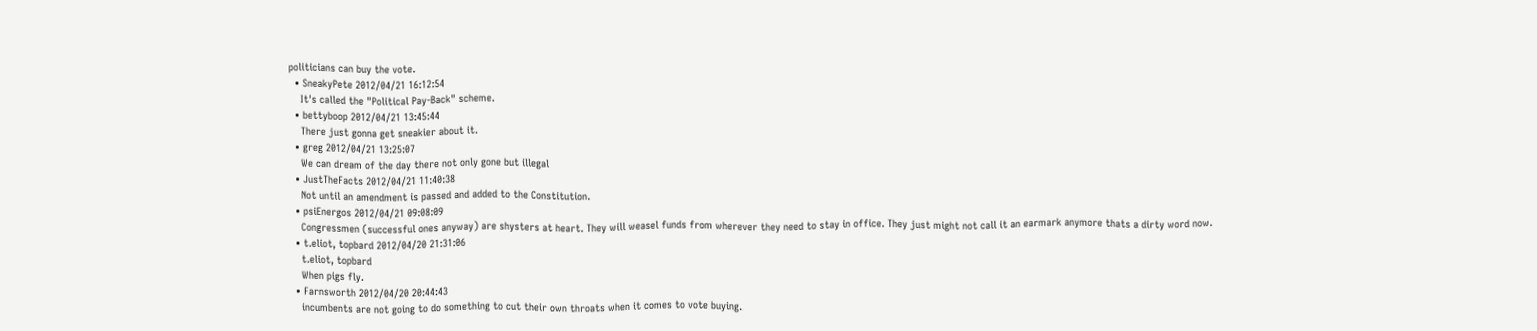politicians can buy the vote.
  • SneakyPete 2012/04/21 16:12:54
    It's called the "Political Pay-Back" scheme.
  • bettyboop 2012/04/21 13:45:44
    There just gonna get sneakier about it.
  • greg 2012/04/21 13:25:07
    We can dream of the day there not only gone but illegal
  • JustTheFacts 2012/04/21 11:40:38
    Not until an amendment is passed and added to the Constitution.
  • psiEnergos 2012/04/21 09:08:09
    Congressmen (successful ones anyway) are shysters at heart. They will weasel funds from wherever they need to stay in office. They just might not call it an earmark anymore thats a dirty word now.
  • t.eliot, topbard 2012/04/20 21:31:06
    t.eliot, topbard
    When pigs fly.
  • Farnsworth 2012/04/20 20:44:43
    incumbents are not going to do something to cut their own throats when it comes to vote buying.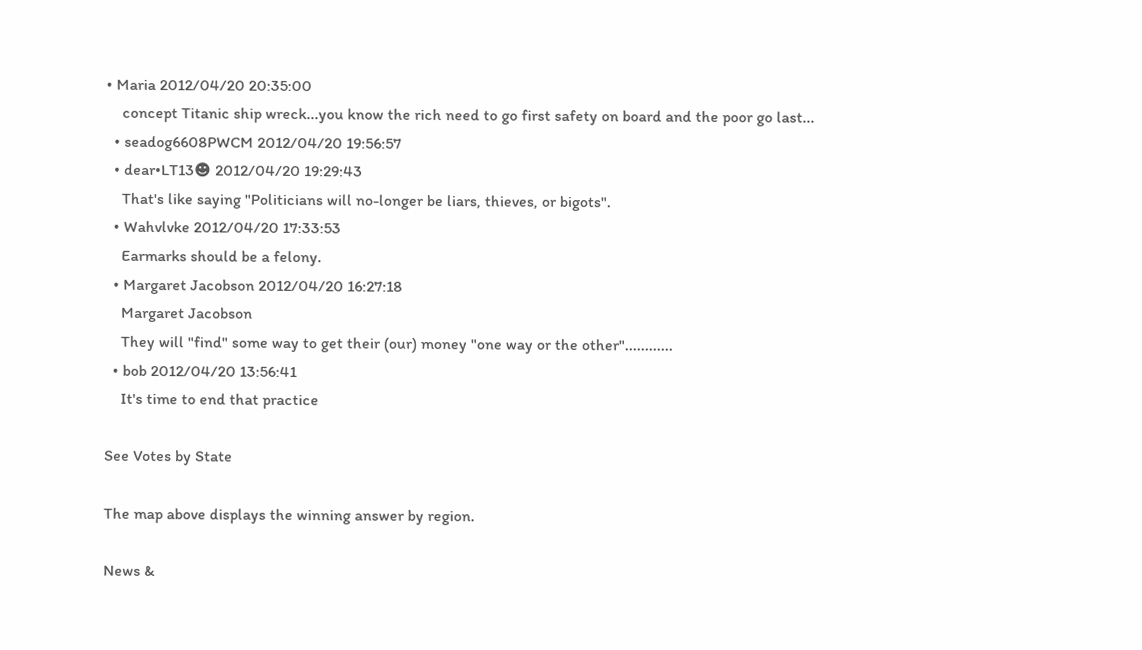• Maria 2012/04/20 20:35:00
    concept Titanic ship wreck...you know the rich need to go first safety on board and the poor go last...
  • seadog6608PWCM 2012/04/20 19:56:57
  • dear•LT13☻ 2012/04/20 19:29:43
    That's like saying "Politicians will no-longer be liars, thieves, or bigots".
  • Wahvlvke 2012/04/20 17:33:53
    Earmarks should be a felony.
  • Margaret Jacobson 2012/04/20 16:27:18
    Margaret Jacobson
    They will "find" some way to get their (our) money "one way or the other"............
  • bob 2012/04/20 13:56:41
    It's time to end that practice

See Votes by State

The map above displays the winning answer by region.

News &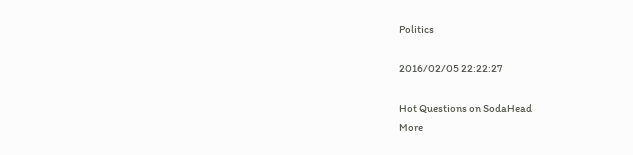Politics

2016/02/05 22:22:27

Hot Questions on SodaHead
More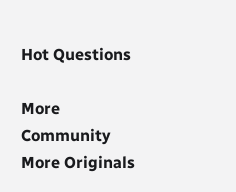Hot Questions

More Community More Originals